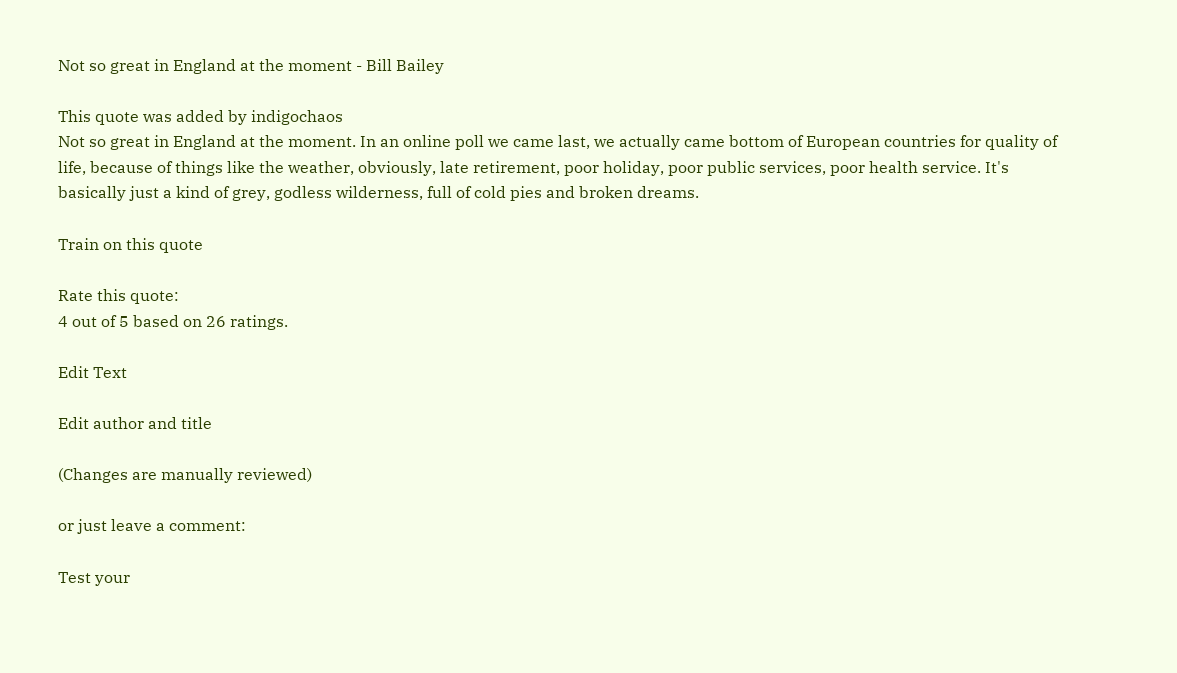Not so great in England at the moment - Bill Bailey

This quote was added by indigochaos
Not so great in England at the moment. In an online poll we came last, we actually came bottom of European countries for quality of life, because of things like the weather, obviously, late retirement, poor holiday, poor public services, poor health service. It's basically just a kind of grey, godless wilderness, full of cold pies and broken dreams.

Train on this quote

Rate this quote:
4 out of 5 based on 26 ratings.

Edit Text

Edit author and title

(Changes are manually reviewed)

or just leave a comment:

Test your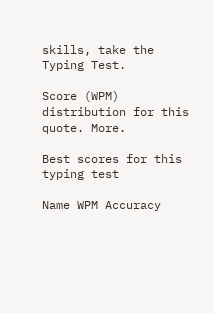skills, take the Typing Test.

Score (WPM) distribution for this quote. More.

Best scores for this typing test

Name WPM Accuracy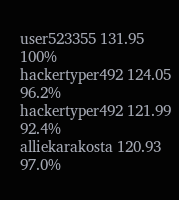user523355 131.95 100%
hackertyper492 124.05 96.2%
hackertyper492 121.99 92.4%
alliekarakosta 120.93 97.0%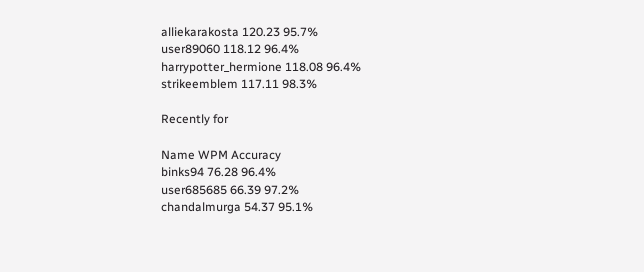alliekarakosta 120.23 95.7%
user89060 118.12 96.4%
harrypotter_hermione 118.08 96.4%
strikeemblem 117.11 98.3%

Recently for

Name WPM Accuracy
binks94 76.28 96.4%
user685685 66.39 97.2%
chandalmurga 54.37 95.1%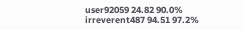user92059 24.82 90.0%
irreverent487 94.51 97.2%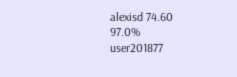alexisd 74.60 97.0%
user201877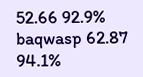52.66 92.9%
baqwasp 62.87 94.1%